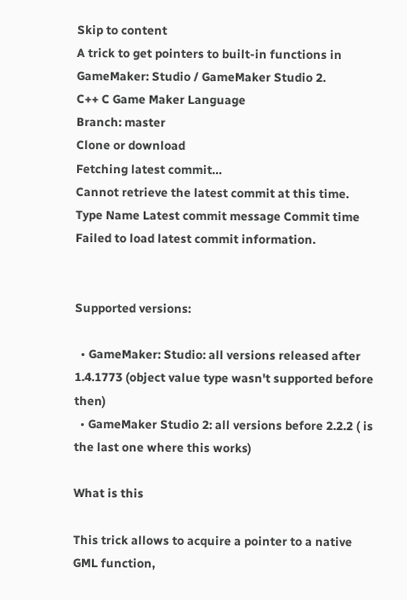Skip to content
A trick to get pointers to built-in functions in GameMaker: Studio / GameMaker Studio 2.
C++ C Game Maker Language
Branch: master
Clone or download
Fetching latest commit…
Cannot retrieve the latest commit at this time.
Type Name Latest commit message Commit time
Failed to load latest commit information.


Supported versions:

  • GameMaker: Studio: all versions released after 1.4.1773 (object value type wasn't supported before then)
  • GameMaker Studio 2: all versions before 2.2.2 ( is the last one where this works)

What is this

This trick allows to acquire a pointer to a native GML function,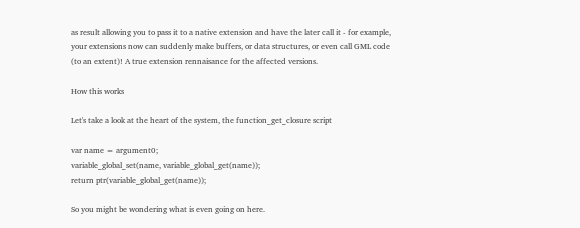as result allowing you to pass it to a native extension and have the later call it - for example, your extensions now can suddenly make buffers, or data structures, or even call GML code (to an extent)! A true extension rennaisance for the affected versions.

How this works

Let's take a look at the heart of the system, the function_get_closure script

var name = argument0;
variable_global_set(name, variable_global_get(name));
return ptr(variable_global_get(name));

So you might be wondering what is even going on here.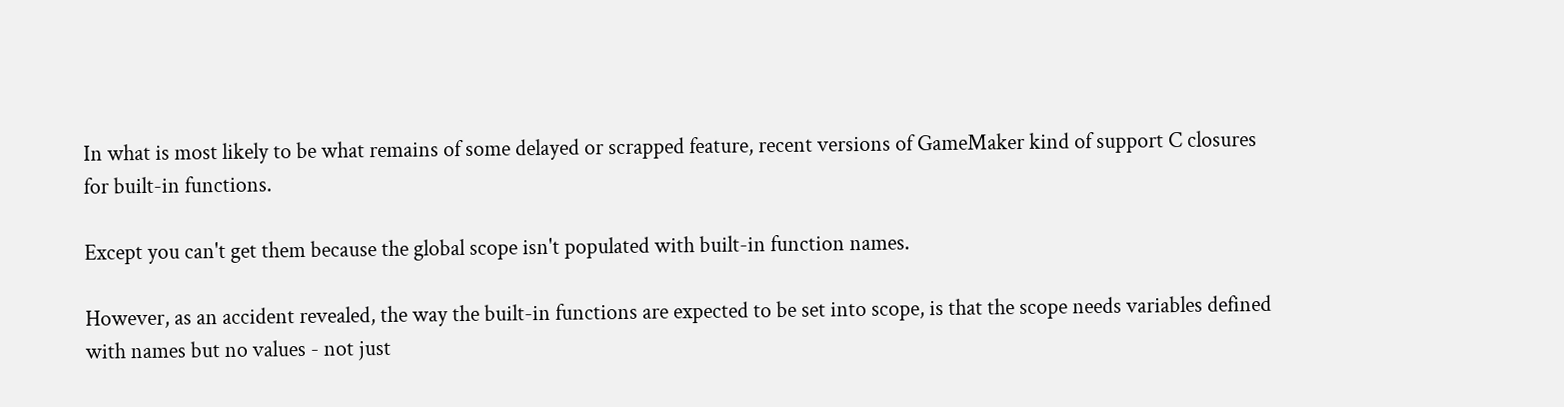In what is most likely to be what remains of some delayed or scrapped feature, recent versions of GameMaker kind of support C closures for built-in functions.

Except you can't get them because the global scope isn't populated with built-in function names.

However, as an accident revealed, the way the built-in functions are expected to be set into scope, is that the scope needs variables defined with names but no values - not just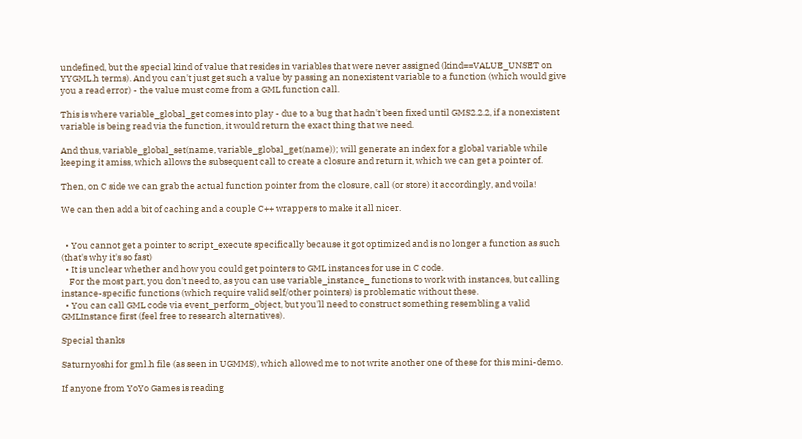undefined, but the special kind of value that resides in variables that were never assigned (kind==VALUE_UNSET on YYGML.h terms). And you can't just get such a value by passing an nonexistent variable to a function (which would give you a read error) - the value must come from a GML function call.

This is where variable_global_get comes into play - due to a bug that hadn't been fixed until GMS2.2.2, if a nonexistent variable is being read via the function, it would return the exact thing that we need.

And thus, variable_global_set(name, variable_global_get(name)); will generate an index for a global variable while keeping it amiss, which allows the subsequent call to create a closure and return it, which we can get a pointer of.

Then, on C side we can grab the actual function pointer from the closure, call (or store) it accordingly, and voila!

We can then add a bit of caching and a couple C++ wrappers to make it all nicer.


  • You cannot get a pointer to script_execute specifically because it got optimized and is no longer a function as such (that's why it's so fast)
  • It is unclear whether and how you could get pointers to GML instances for use in C code.
    For the most part, you don't need to, as you can use variable_instance_ functions to work with instances, but calling instance-specific functions (which require valid self/other pointers) is problematic without these.
  • You can call GML code via event_perform_object, but you'll need to construct something resembling a valid GMLInstance first (feel free to research alternatives).

Special thanks

Saturnyoshi for gml.h file (as seen in UGMMS), which allowed me to not write another one of these for this mini-demo.

If anyone from YoYo Games is reading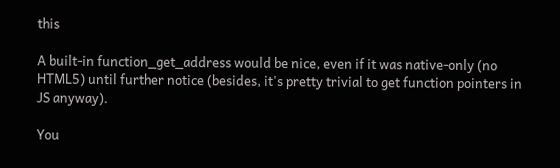this

A built-in function_get_address would be nice, even if it was native-only (no HTML5) until further notice (besides, it's pretty trivial to get function pointers in JS anyway).

You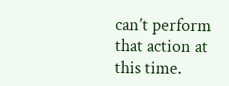can’t perform that action at this time.